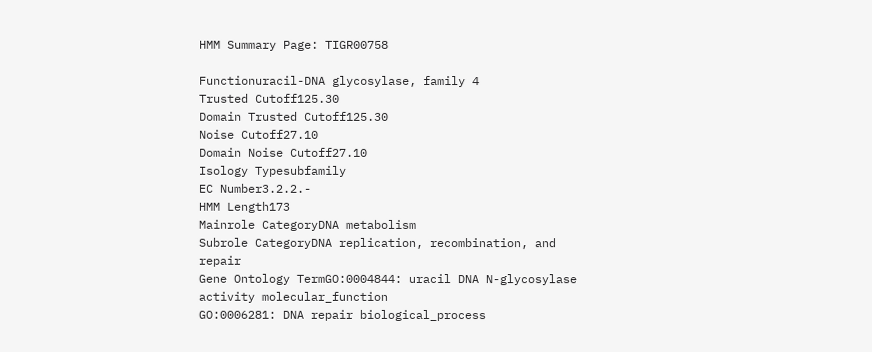HMM Summary Page: TIGR00758

Functionuracil-DNA glycosylase, family 4
Trusted Cutoff125.30
Domain Trusted Cutoff125.30
Noise Cutoff27.10
Domain Noise Cutoff27.10
Isology Typesubfamily
EC Number3.2.2.-
HMM Length173
Mainrole CategoryDNA metabolism
Subrole CategoryDNA replication, recombination, and repair
Gene Ontology TermGO:0004844: uracil DNA N-glycosylase activity molecular_function
GO:0006281: DNA repair biological_process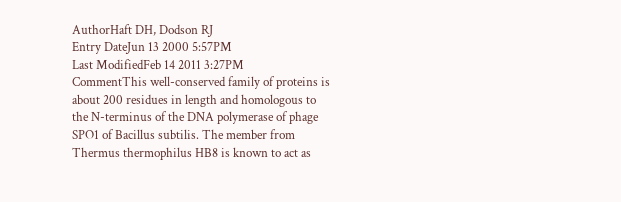AuthorHaft DH, Dodson RJ
Entry DateJun 13 2000 5:57PM
Last ModifiedFeb 14 2011 3:27PM
CommentThis well-conserved family of proteins is about 200 residues in length and homologous to the N-terminus of the DNA polymerase of phage SPO1 of Bacillus subtilis. The member from Thermus thermophilus HB8 is known to act as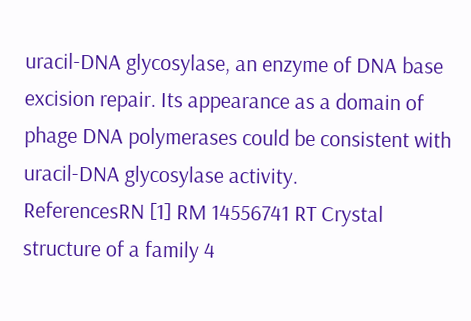uracil-DNA glycosylase, an enzyme of DNA base excision repair. Its appearance as a domain of phage DNA polymerases could be consistent with uracil-DNA glycosylase activity.
ReferencesRN [1] RM 14556741 RT Crystal structure of a family 4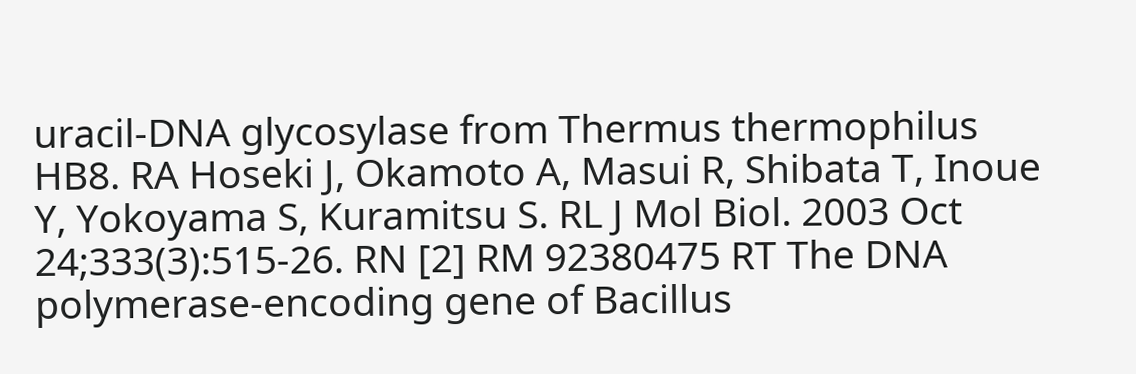uracil-DNA glycosylase from Thermus thermophilus HB8. RA Hoseki J, Okamoto A, Masui R, Shibata T, Inoue Y, Yokoyama S, Kuramitsu S. RL J Mol Biol. 2003 Oct 24;333(3):515-26. RN [2] RM 92380475 RT The DNA polymerase-encoding gene of Bacillus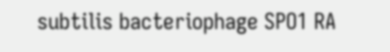subtilis bacteriophage SPO1 RA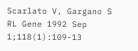Scarlato V, Gargano S RL Gene 1992 Sep 1;118(1):109-13